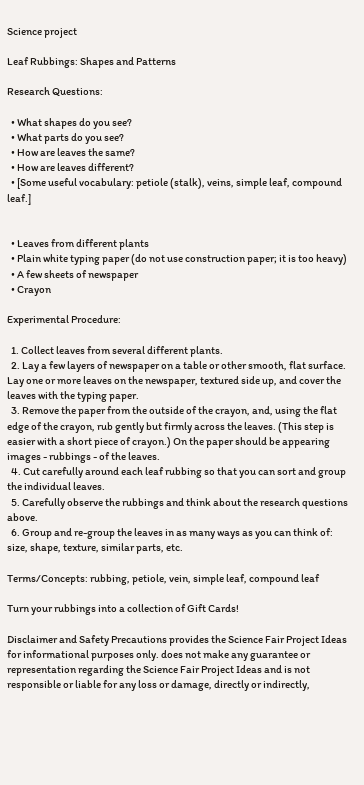Science project

Leaf Rubbings: Shapes and Patterns

Research Questions:

  • What shapes do you see?
  • What parts do you see?
  • How are leaves the same?
  • How are leaves different?
  • [Some useful vocabulary: petiole (stalk), veins, simple leaf, compound leaf.]


  • Leaves from different plants
  • Plain white typing paper (do not use construction paper; it is too heavy)
  • A few sheets of newspaper
  • Crayon

Experimental Procedure:

  1. Collect leaves from several different plants.
  2. Lay a few layers of newspaper on a table or other smooth, flat surface. Lay one or more leaves on the newspaper, textured side up, and cover the leaves with the typing paper.
  3. Remove the paper from the outside of the crayon, and, using the flat edge of the crayon, rub gently but firmly across the leaves. (This step is easier with a short piece of crayon.) On the paper should be appearing images - rubbings - of the leaves.
  4. Cut carefully around each leaf rubbing so that you can sort and group the individual leaves.
  5. Carefully observe the rubbings and think about the research questions above.
  6. Group and re-group the leaves in as many ways as you can think of: size, shape, texture, similar parts, etc.

Terms/Concepts: rubbing, petiole, vein, simple leaf, compound leaf

Turn your rubbings into a collection of Gift Cards!

Disclaimer and Safety Precautions provides the Science Fair Project Ideas for informational purposes only. does not make any guarantee or representation regarding the Science Fair Project Ideas and is not responsible or liable for any loss or damage, directly or indirectly,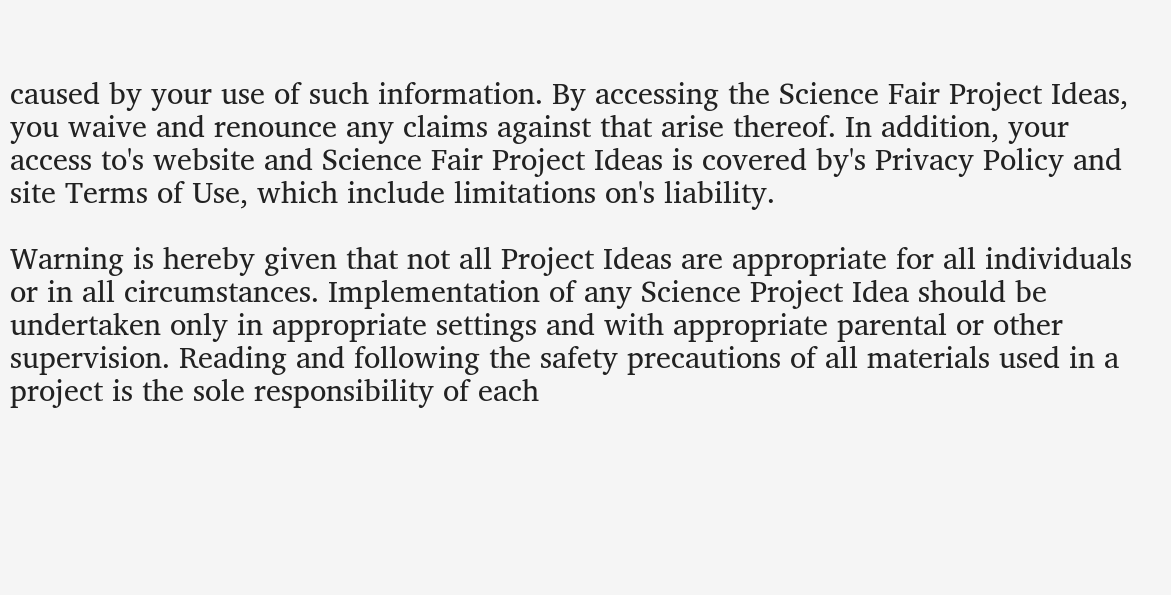caused by your use of such information. By accessing the Science Fair Project Ideas, you waive and renounce any claims against that arise thereof. In addition, your access to's website and Science Fair Project Ideas is covered by's Privacy Policy and site Terms of Use, which include limitations on's liability.

Warning is hereby given that not all Project Ideas are appropriate for all individuals or in all circumstances. Implementation of any Science Project Idea should be undertaken only in appropriate settings and with appropriate parental or other supervision. Reading and following the safety precautions of all materials used in a project is the sole responsibility of each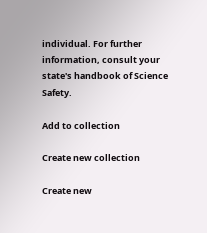individual. For further information, consult your state's handbook of Science Safety.

Add to collection

Create new collection

Create new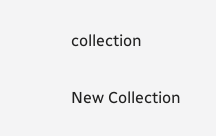collection

New Collection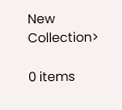New Collection>

0 items